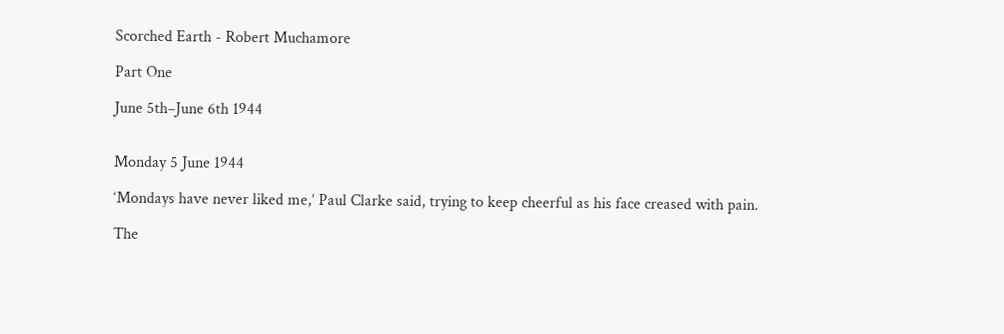Scorched Earth - Robert Muchamore

Part One

June 5th–June 6th 1944


Monday 5 June 1944

‘Mondays have never liked me,’ Paul Clarke said, trying to keep cheerful as his face creased with pain.

The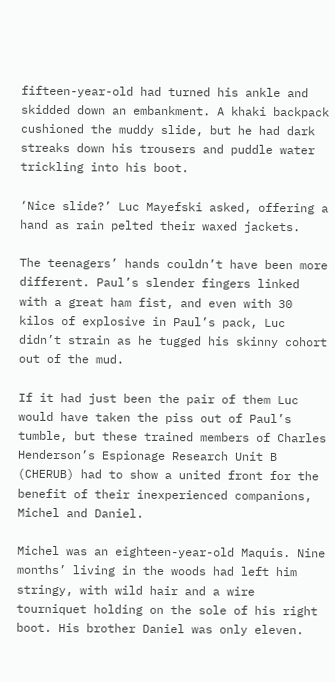fifteen-year-old had turned his ankle and skidded down an embankment. A khaki backpack cushioned the muddy slide, but he had dark streaks down his trousers and puddle water trickling into his boot.

‘Nice slide?’ Luc Mayefski asked, offering a hand as rain pelted their waxed jackets.

The teenagers’ hands couldn’t have been more different. Paul’s slender fingers linked with a great ham fist, and even with 30 kilos of explosive in Paul’s pack, Luc didn’t strain as he tugged his skinny cohort out of the mud.

If it had just been the pair of them Luc would have taken the piss out of Paul’s tumble, but these trained members of Charles Henderson’s Espionage Research Unit B (CHERUB) had to show a united front for the benefit of their inexperienced companions, Michel and Daniel.

Michel was an eighteen-year-old Maquis. Nine months’ living in the woods had left him stringy, with wild hair and a wire tourniquet holding on the sole of his right boot. His brother Daniel was only eleven.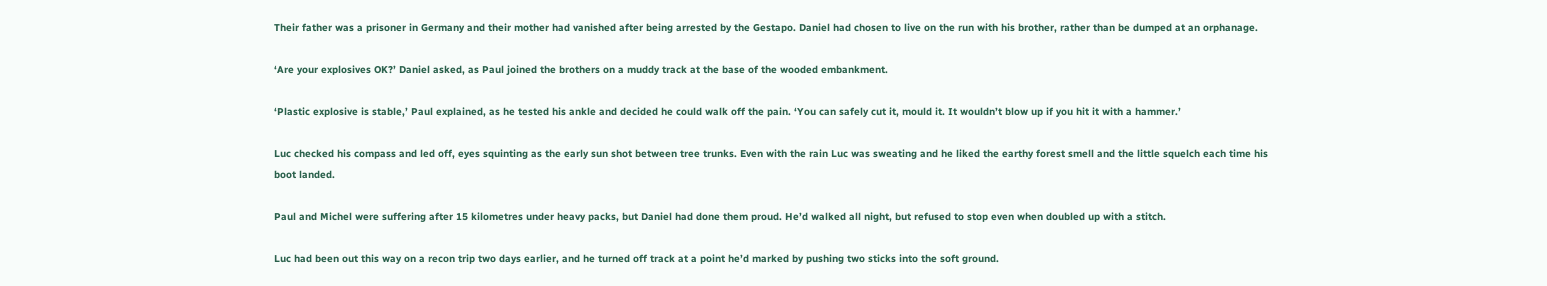Their father was a prisoner in Germany and their mother had vanished after being arrested by the Gestapo. Daniel had chosen to live on the run with his brother, rather than be dumped at an orphanage.

‘Are your explosives OK?’ Daniel asked, as Paul joined the brothers on a muddy track at the base of the wooded embankment.

‘Plastic explosive is stable,’ Paul explained, as he tested his ankle and decided he could walk off the pain. ‘You can safely cut it, mould it. It wouldn’t blow up if you hit it with a hammer.’

Luc checked his compass and led off, eyes squinting as the early sun shot between tree trunks. Even with the rain Luc was sweating and he liked the earthy forest smell and the little squelch each time his boot landed.

Paul and Michel were suffering after 15 kilometres under heavy packs, but Daniel had done them proud. He’d walked all night, but refused to stop even when doubled up with a stitch.

Luc had been out this way on a recon trip two days earlier, and he turned off track at a point he’d marked by pushing two sticks into the soft ground.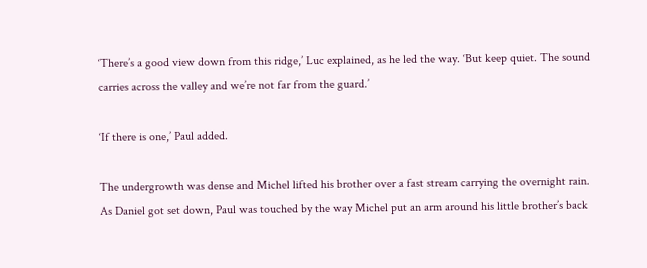‘There’s a good view down from this ridge,’ Luc explained, as he led the way. ‘But keep quiet. The sound carries across the valley and we’re not far from the guard.’

‘If there is one,’ Paul added.

The undergrowth was dense and Michel lifted his brother over a fast stream carrying the overnight rain. As Daniel got set down, Paul was touched by the way Michel put an arm around his little brother’s back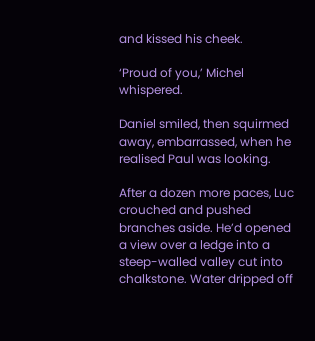and kissed his cheek.

‘Proud of you,’ Michel whispered.

Daniel smiled, then squirmed away, embarrassed, when he realised Paul was looking.

After a dozen more paces, Luc crouched and pushed branches aside. He’d opened a view over a ledge into a steep-walled valley cut into chalkstone. Water dripped off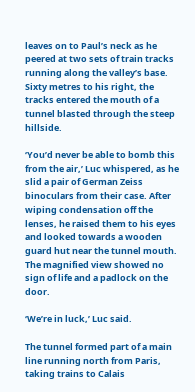leaves on to Paul’s neck as he peered at two sets of train tracks running along the valley’s base. Sixty metres to his right, the tracks entered the mouth of a tunnel blasted through the steep hillside.

‘You’d never be able to bomb this from the air,’ Luc whispered, as he slid a pair of German Zeiss binoculars from their case. After wiping condensation off the lenses, he raised them to his eyes and looked towards a wooden guard hut near the tunnel mouth. The magnified view showed no sign of life and a padlock on the door.

‘We’re in luck,’ Luc said.

The tunnel formed part of a main line running north from Paris, taking trains to Calais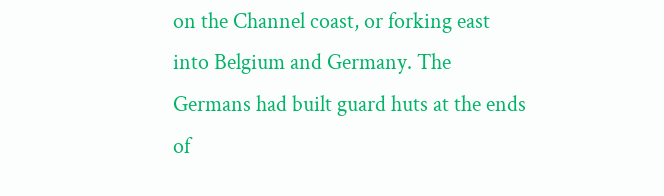on the Channel coast, or forking east into Belgium and Germany. The Germans had built guard huts at the ends of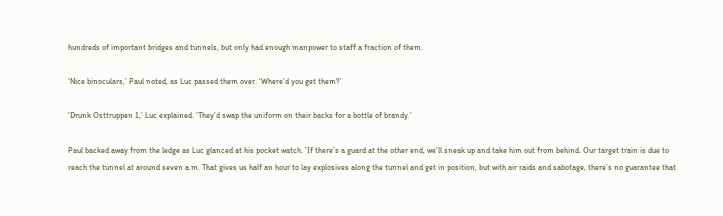hundreds of important bridges and tunnels, but only had enough manpower to staff a fraction of them.

‘Nice binoculars,’ Paul noted, as Luc passed them over. ‘Where’d you get them?’

‘Drunk Osttruppen 1,’ Luc explained. ‘They’d swap the uniform on their backs for a bottle of brandy.’

Paul backed away from the ledge as Luc glanced at his pocket watch. ‘If there’s a guard at the other end, we’ll sneak up and take him out from behind. Our target train is due to reach the tunnel at around seven a.m. That gives us half an hour to lay explosives along the tunnel and get in position, but with air raids and sabotage, there’s no guarantee that